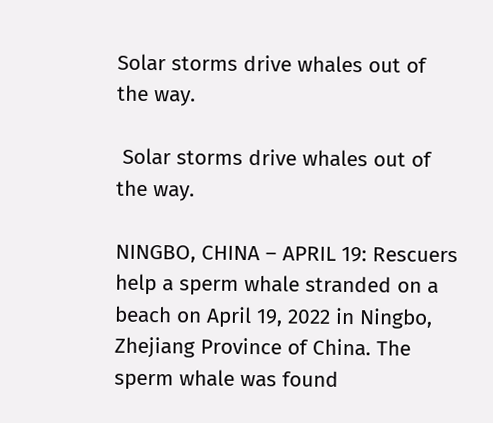Solar storms drive whales out of the way.

 Solar storms drive whales out of the way.

NINGBO, CHINA – APRIL 19: Rescuers help a sperm whale stranded on a beach on April 19, 2022 in Ningbo, Zhejiang Province of China. The sperm whale was found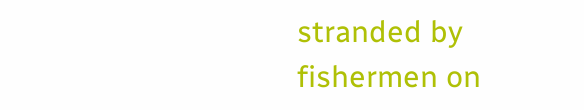stranded by fishermen on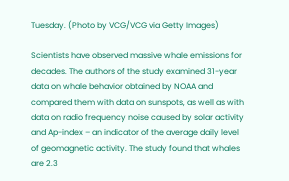Tuesday. (Photo by VCG/VCG via Getty Images)

Scientists have observed massive whale emissions for decades. The authors of the study examined 31-year data on whale behavior obtained by NOAA and compared them with data on sunspots, as well as with data on radio frequency noise caused by solar activity and Ap-index – an indicator of the average daily level of geomagnetic activity. The study found that whales are 2.3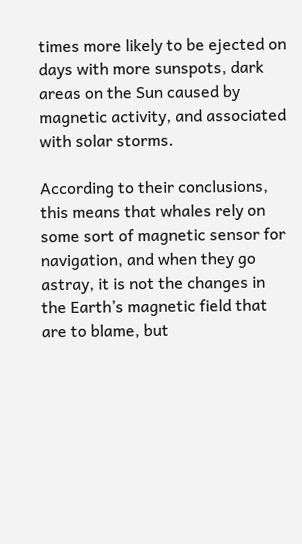times more likely to be ejected on days with more sunspots, dark areas on the Sun caused by magnetic activity, and associated with solar storms.

According to their conclusions, this means that whales rely on some sort of magnetic sensor for navigation, and when they go astray, it is not the changes in the Earth’s magnetic field that are to blame, but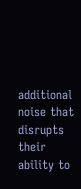additional noise that disrupts their ability to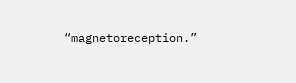“magnetoreception.”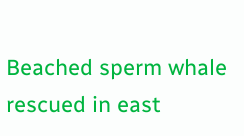Beached sperm whale rescued in east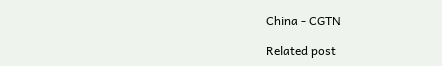China - CGTN

Related post